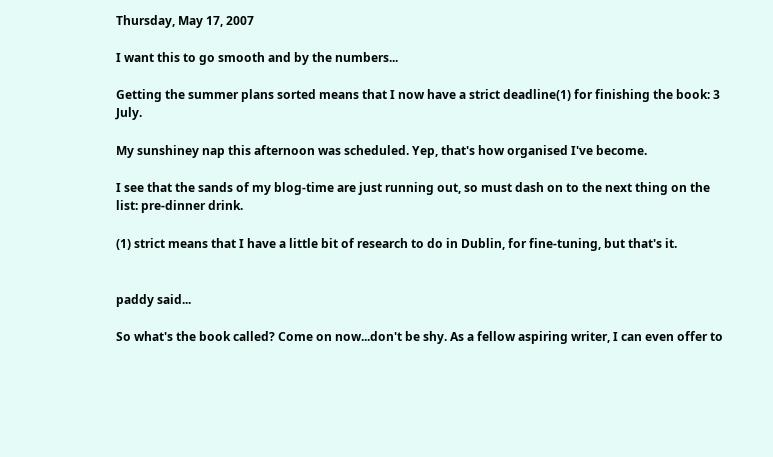Thursday, May 17, 2007

I want this to go smooth and by the numbers...

Getting the summer plans sorted means that I now have a strict deadline(1) for finishing the book: 3 July.

My sunshiney nap this afternoon was scheduled. Yep, that's how organised I've become.

I see that the sands of my blog-time are just running out, so must dash on to the next thing on the list: pre-dinner drink.

(1) strict means that I have a little bit of research to do in Dublin, for fine-tuning, but that's it.


paddy said...

So what's the book called? Come on now...don't be shy. As a fellow aspiring writer, I can even offer to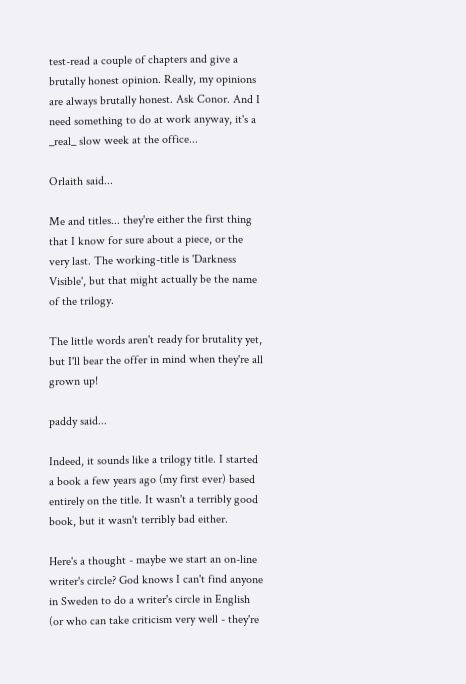test-read a couple of chapters and give a brutally honest opinion. Really, my opinions are always brutally honest. Ask Conor. And I need something to do at work anyway, it's a _real_ slow week at the office...

Orlaith said...

Me and titles... they're either the first thing that I know for sure about a piece, or the very last. The working-title is 'Darkness Visible', but that might actually be the name of the trilogy.

The little words aren't ready for brutality yet, but I'll bear the offer in mind when they're all grown up!

paddy said...

Indeed, it sounds like a trilogy title. I started a book a few years ago (my first ever) based entirely on the title. It wasn't a terribly good book, but it wasn't terribly bad either.

Here's a thought - maybe we start an on-line writer's circle? God knows I can't find anyone in Sweden to do a writer's circle in English (or who can take criticism very well - they're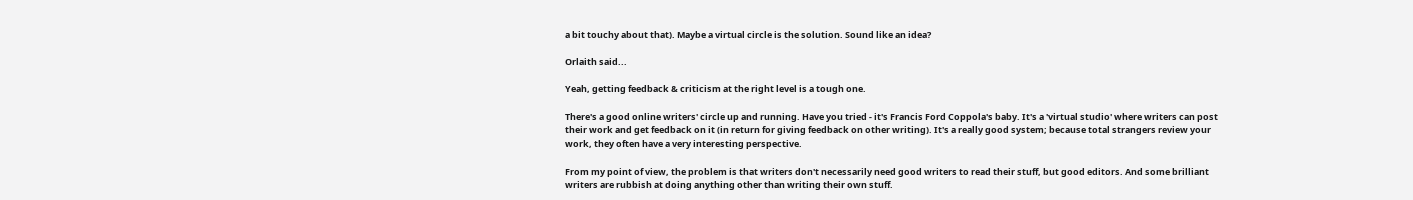a bit touchy about that). Maybe a virtual circle is the solution. Sound like an idea?

Orlaith said...

Yeah, getting feedback & criticism at the right level is a tough one.

There's a good online writers' circle up and running. Have you tried - it's Francis Ford Coppola's baby. It's a 'virtual studio' where writers can post their work and get feedback on it (in return for giving feedback on other writing). It's a really good system; because total strangers review your work, they often have a very interesting perspective.

From my point of view, the problem is that writers don't necessarily need good writers to read their stuff, but good editors. And some brilliant writers are rubbish at doing anything other than writing their own stuff.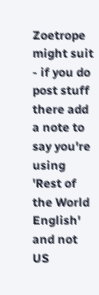Zoetrope might suit - if you do post stuff there add a note to say you're using 'Rest of the World English' and not US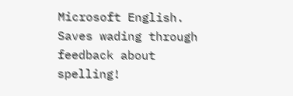Microsoft English. Saves wading through feedback about spelling!